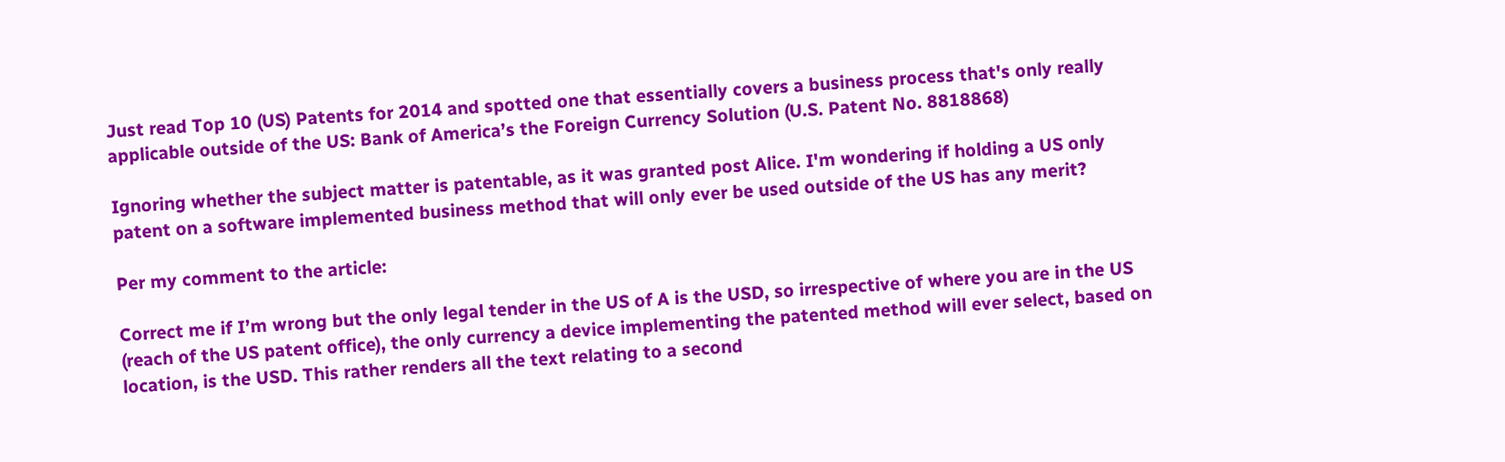Just read Top 10 (US) Patents for 2014 and spotted one that essentially covers a business process that's only really applicable outside of the US: Bank of America’s the Foreign Currency Solution (U.S. Patent No. 8818868)

Ignoring whether the subject matter is patentable, as it was granted post Alice. I'm wondering if holding a US only patent on a software implemented business method that will only ever be used outside of the US has any merit?

Per my comment to the article:

Correct me if I’m wrong but the only legal tender in the US of A is the USD, so irrespective of where you are in the US (reach of the US patent office), the only currency a device implementing the patented method will ever select, based on location, is the USD. This rather renders all the text relating to a second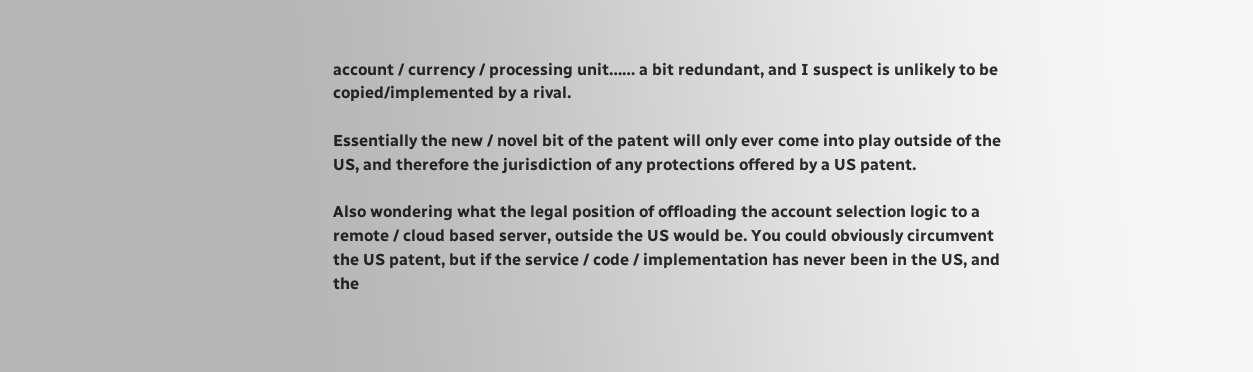account / currency / processing unit…… a bit redundant, and I suspect is unlikely to be copied/implemented by a rival.

Essentially the new / novel bit of the patent will only ever come into play outside of the US, and therefore the jurisdiction of any protections offered by a US patent.

Also wondering what the legal position of offloading the account selection logic to a remote / cloud based server, outside the US would be. You could obviously circumvent the US patent, but if the service / code / implementation has never been in the US, and the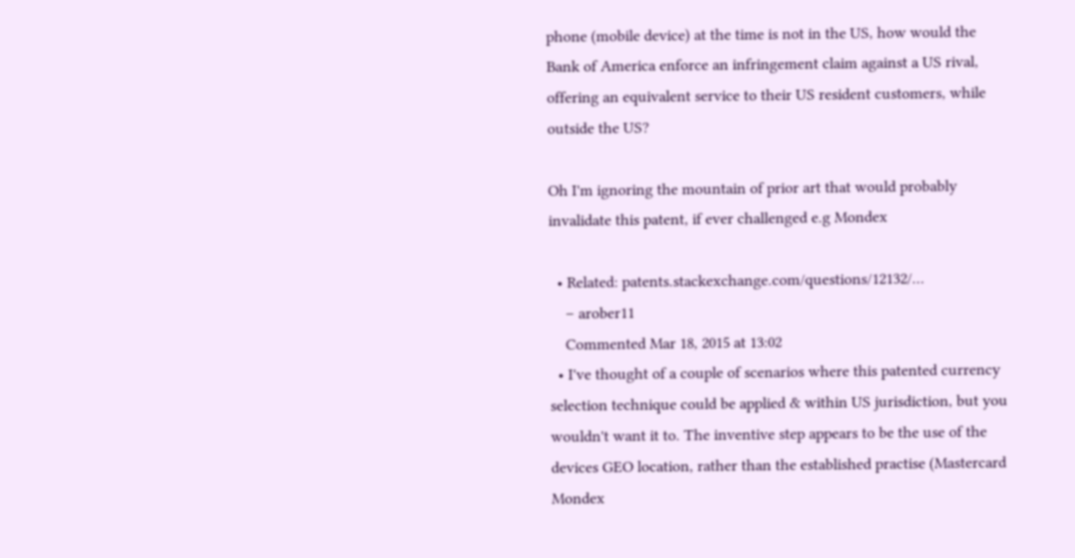phone (mobile device) at the time is not in the US, how would the Bank of America enforce an infringement claim against a US rival, offering an equivalent service to their US resident customers, while outside the US?

Oh I'm ignoring the mountain of prior art that would probably invalidate this patent, if ever challenged e.g Mondex

  • Related: patents.stackexchange.com/questions/12132/…
    – arober11
    Commented Mar 18, 2015 at 13:02
  • I've thought of a couple of scenarios where this patented currency selection technique could be applied & within US jurisdiction, but you wouldn't want it to. The inventive step appears to be the use of the devices GEO location, rather than the established practise (Mastercard Mondex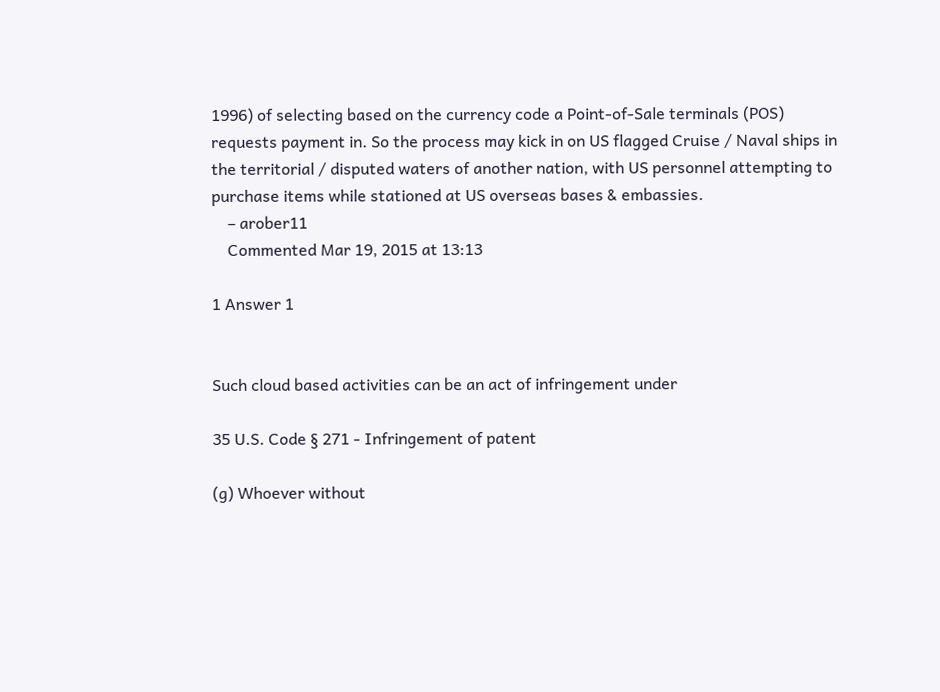1996) of selecting based on the currency code a Point-of-Sale terminals (POS) requests payment in. So the process may kick in on US flagged Cruise / Naval ships in the territorial / disputed waters of another nation, with US personnel attempting to purchase items while stationed at US overseas bases & embassies.
    – arober11
    Commented Mar 19, 2015 at 13:13

1 Answer 1


Such cloud based activities can be an act of infringement under

35 U.S. Code § 271 - Infringement of patent

(g) Whoever without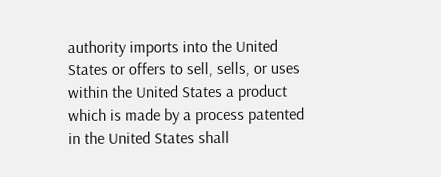authority imports into the United States or offers to sell, sells, or uses within the United States a product which is made by a process patented in the United States shall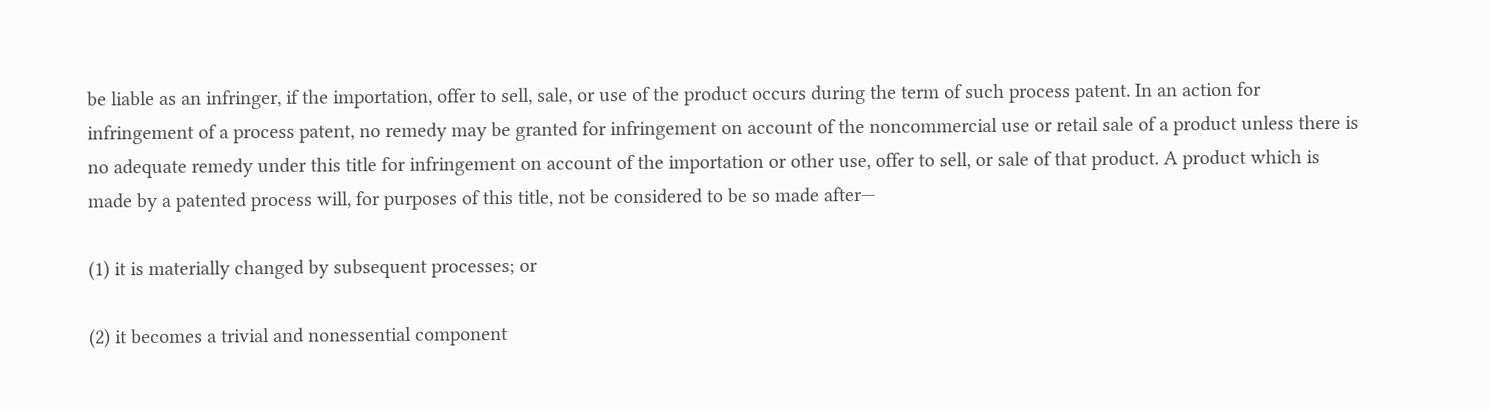be liable as an infringer, if the importation, offer to sell, sale, or use of the product occurs during the term of such process patent. In an action for infringement of a process patent, no remedy may be granted for infringement on account of the noncommercial use or retail sale of a product unless there is no adequate remedy under this title for infringement on account of the importation or other use, offer to sell, or sale of that product. A product which is made by a patented process will, for purposes of this title, not be considered to be so made after—

(1) it is materially changed by subsequent processes; or

(2) it becomes a trivial and nonessential component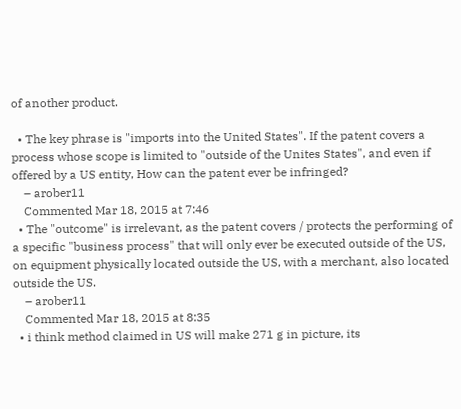of another product.

  • The key phrase is "imports into the United States". If the patent covers a process whose scope is limited to "outside of the Unites States", and even if offered by a US entity, How can the patent ever be infringed?
    – arober11
    Commented Mar 18, 2015 at 7:46
  • The "outcome" is irrelevant, as the patent covers / protects the performing of a specific "business process" that will only ever be executed outside of the US, on equipment physically located outside the US, with a merchant, also located outside the US.
    – arober11
    Commented Mar 18, 2015 at 8:35
  • i think method claimed in US will make 271 g in picture, its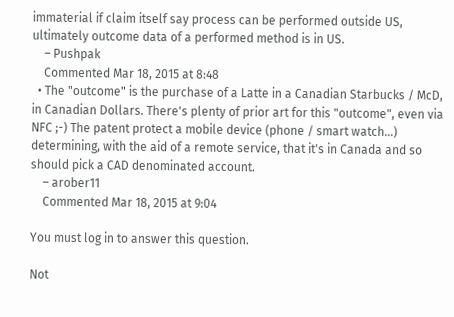immaterial if claim itself say process can be performed outside US, ultimately outcome data of a performed method is in US.
    – Pushpak
    Commented Mar 18, 2015 at 8:48
  • The "outcome" is the purchase of a Latte in a Canadian Starbucks / McD, in Canadian Dollars. There's plenty of prior art for this "outcome", even via NFC ;-) The patent protect a mobile device (phone / smart watch...) determining, with the aid of a remote service, that it's in Canada and so should pick a CAD denominated account.
    – arober11
    Commented Mar 18, 2015 at 9:04

You must log in to answer this question.

Not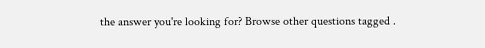the answer you're looking for? Browse other questions tagged .